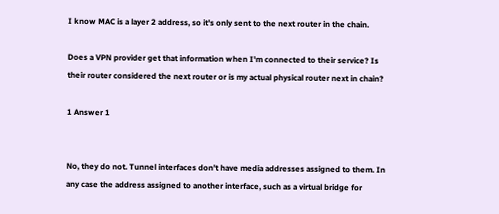I know MAC is a layer 2 address, so it's only sent to the next router in the chain.

Does a VPN provider get that information when I'm connected to their service? Is their router considered the next router or is my actual physical router next in chain?

1 Answer 1


No, they do not. Tunnel interfaces don't have media addresses assigned to them. In any case the address assigned to another interface, such as a virtual bridge for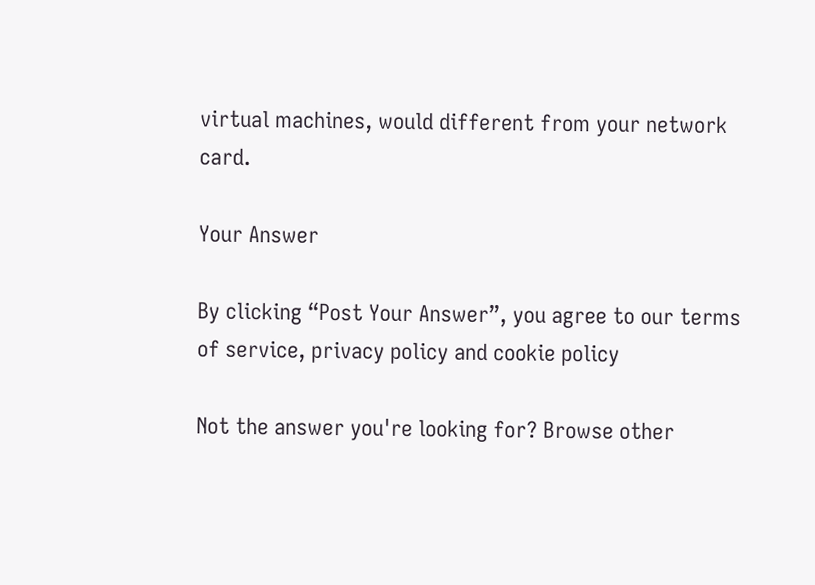virtual machines, would different from your network card.

Your Answer

By clicking “Post Your Answer”, you agree to our terms of service, privacy policy and cookie policy

Not the answer you're looking for? Browse other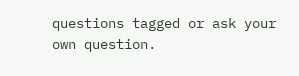questions tagged or ask your own question.